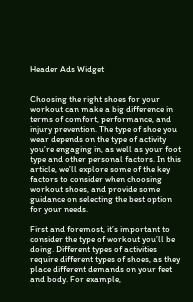Header Ads Widget


Choosing the right shoes for your workout can make a big difference in terms of comfort, performance, and injury prevention. The type of shoe you wear depends on the type of activity you’re engaging in, as well as your foot type and other personal factors. In this article, we’ll explore some of the key factors to consider when choosing workout shoes, and provide some guidance on selecting the best option for your needs.

First and foremost, it’s important to consider the type of workout you’ll be doing. Different types of activities require different types of shoes, as they place different demands on your feet and body. For example,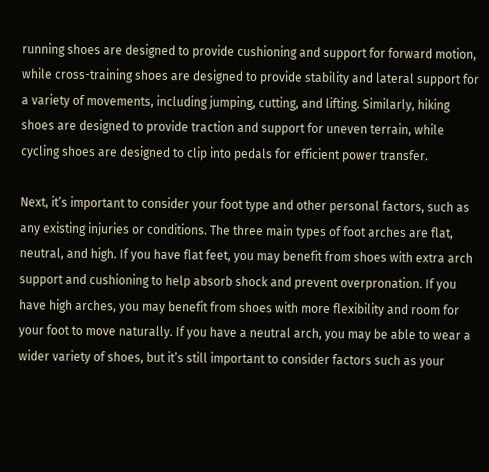running shoes are designed to provide cushioning and support for forward motion, while cross-training shoes are designed to provide stability and lateral support for a variety of movements, including jumping, cutting, and lifting. Similarly, hiking shoes are designed to provide traction and support for uneven terrain, while cycling shoes are designed to clip into pedals for efficient power transfer.

Next, it’s important to consider your foot type and other personal factors, such as any existing injuries or conditions. The three main types of foot arches are flat, neutral, and high. If you have flat feet, you may benefit from shoes with extra arch support and cushioning to help absorb shock and prevent overpronation. If you have high arches, you may benefit from shoes with more flexibility and room for your foot to move naturally. If you have a neutral arch, you may be able to wear a wider variety of shoes, but it’s still important to consider factors such as your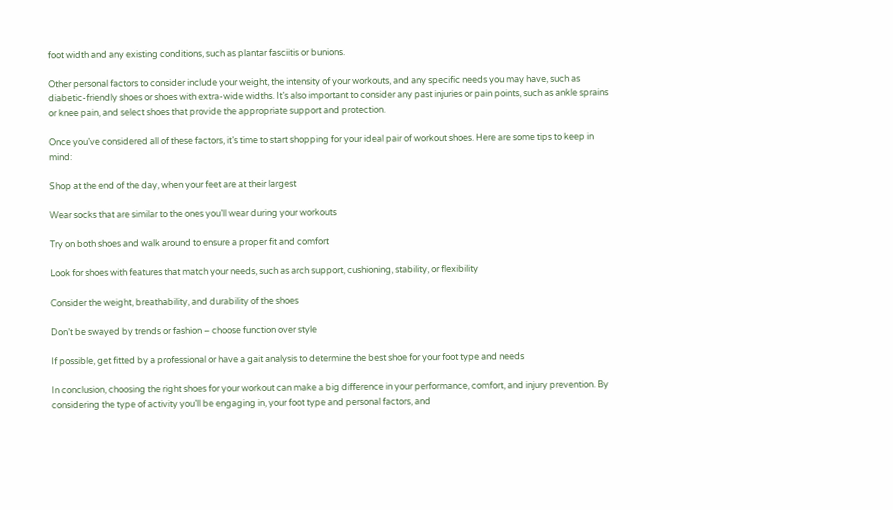foot width and any existing conditions, such as plantar fasciitis or bunions.

Other personal factors to consider include your weight, the intensity of your workouts, and any specific needs you may have, such as diabetic-friendly shoes or shoes with extra-wide widths. It’s also important to consider any past injuries or pain points, such as ankle sprains or knee pain, and select shoes that provide the appropriate support and protection.

Once you’ve considered all of these factors, it’s time to start shopping for your ideal pair of workout shoes. Here are some tips to keep in mind:

Shop at the end of the day, when your feet are at their largest

Wear socks that are similar to the ones you’ll wear during your workouts

Try on both shoes and walk around to ensure a proper fit and comfort

Look for shoes with features that match your needs, such as arch support, cushioning, stability, or flexibility

Consider the weight, breathability, and durability of the shoes

Don’t be swayed by trends or fashion – choose function over style

If possible, get fitted by a professional or have a gait analysis to determine the best shoe for your foot type and needs

In conclusion, choosing the right shoes for your workout can make a big difference in your performance, comfort, and injury prevention. By considering the type of activity you’ll be engaging in, your foot type and personal factors, and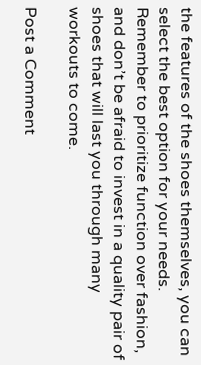the features of the shoes themselves, you can select the best option for your needs. Remember to prioritize function over fashion, and don’t be afraid to invest in a quality pair of shoes that will last you through many workouts to come.

Post a Comment